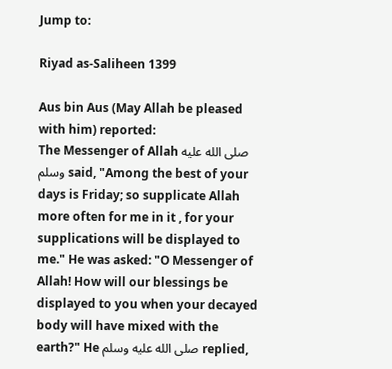Jump to:

Riyad as-Saliheen 1399

Aus bin Aus (May Allah be pleased with him) reported:
The Messenger of Allah صلى الله عليه وسلم said, "Among the best of your days is Friday; so supplicate Allah more often for me in it , for your supplications will be displayed to me." He was asked: "O Messenger of Allah! How will our blessings be displayed to you when your decayed body will have mixed with the earth?" He صلى الله عليه وسلم replied,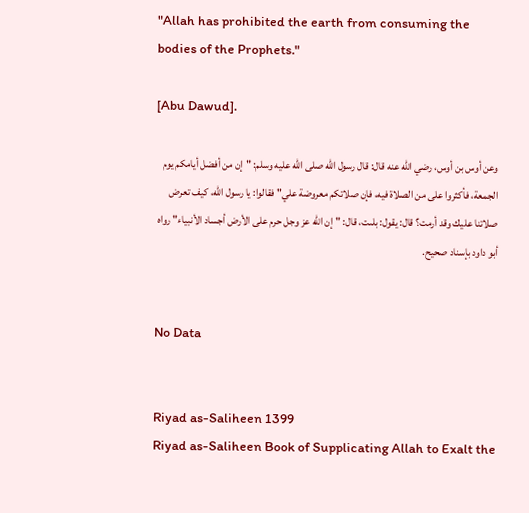"Allah has prohibited the earth from consuming the bodies of the Prophets."

[Abu Dawud].

وعن أوس بن أوس، رضي الله عنه قال: قال رسول الله صلى الله عليه وسلم: "إن من أفضل أيامكم يوم الجمعة، فأكثروا على من الصلاة فيه، فإن صلاتكم معروضة علي" فقالوا: يا رسول الله، كيف تعرض صلاتنا عليك وقد أرمت؟ قال: يقول: بلىت، قال: "إن الله عز وجل حرم على الأرض أجساد الأنبياء" رواه أبو داود بإسناد صحيح.


No Data


Riyad as-Saliheen 1399
Riyad as-Saliheen Book of Supplicating Allah to Exalt the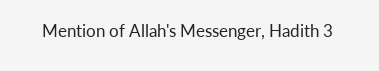Mention of Allah's Messenger, Hadith 3